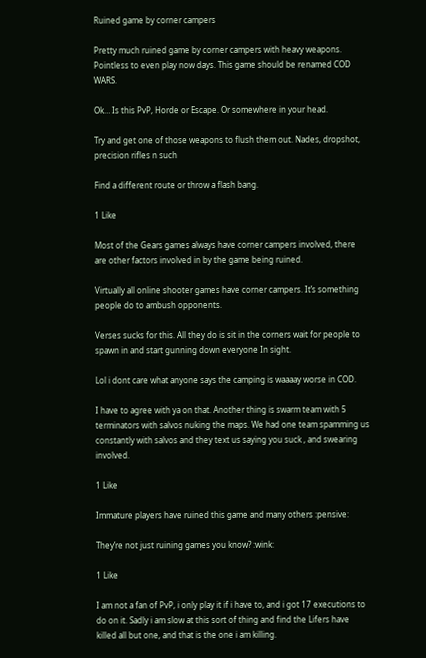Ruined game by corner campers

Pretty much ruined game by corner campers with heavy weapons. Pointless to even play now days. This game should be renamed COD WARS.

Ok… Is this PvP, Horde or Escape. Or somewhere in your head.

Try and get one of those weapons to flush them out. Nades, dropshot, precision rifles n such

Find a different route or throw a flash bang.

1 Like

Most of the Gears games always have corner campers involved, there are other factors involved in by the game being ruined.

Virtually all online shooter games have corner campers. It’s something people do to ambush opponents.

Verses sucks for this. All they do is sit in the corners wait for people to spawn in and start gunning down everyone In sight.

Lol i dont care what anyone says the camping is waaaay worse in COD.

I have to agree with ya on that. Another thing is swarm team with 5 terminators with salvos nuking the maps. We had one team spamming us constantly with salvos and they text us saying you suck , and swearing involved.

1 Like

Immature players have ruined this game and many others :pensive:

They’re not just ruining games you know? :wink:

1 Like

I am not a fan of PvP, i only play it if i have to, and i got 17 executions to do on it. Sadly i am slow at this sort of thing and find the Lifers have killed all but one, and that is the one i am killing.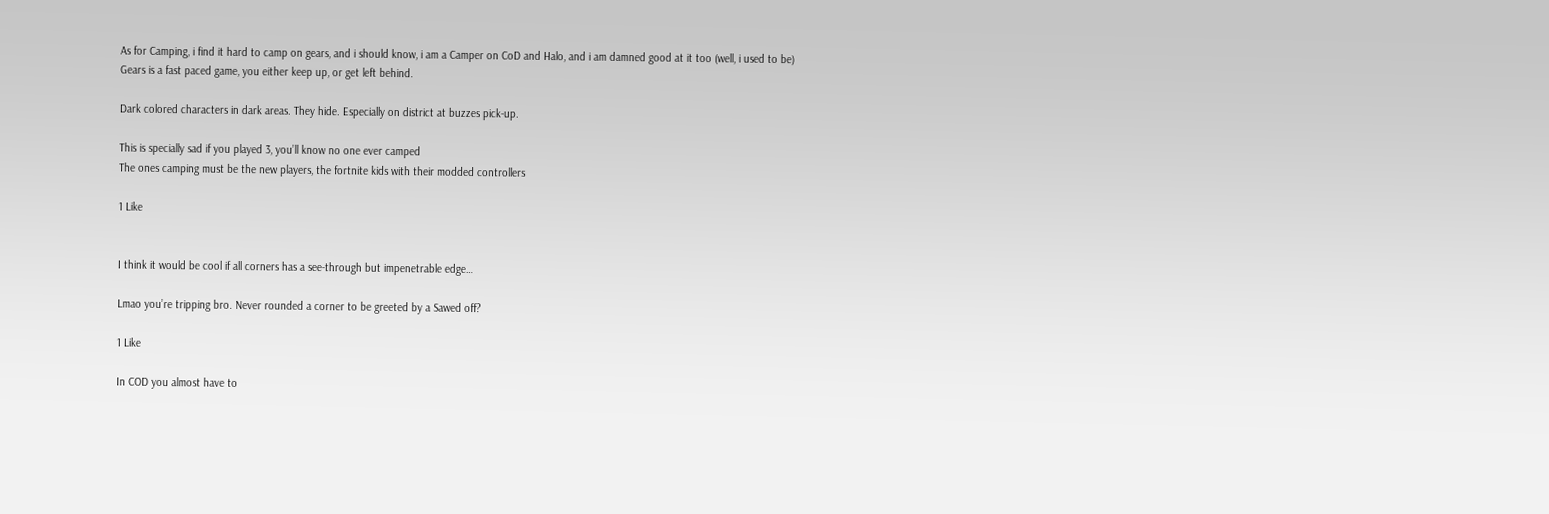As for Camping, i find it hard to camp on gears, and i should know, i am a Camper on CoD and Halo, and i am damned good at it too (well, i used to be)
Gears is a fast paced game, you either keep up, or get left behind.

Dark colored characters in dark areas. They hide. Especially on district at buzzes pick-up.

This is specially sad if you played 3, you’ll know no one ever camped
The ones camping must be the new players, the fortnite kids with their modded controllers

1 Like


I think it would be cool if all corners has a see-through but impenetrable edge…

Lmao you’re tripping bro. Never rounded a corner to be greeted by a Sawed off?

1 Like

In COD you almost have to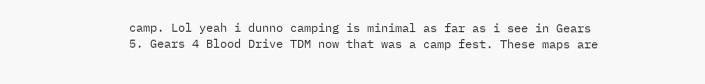camp. Lol yeah i dunno camping is minimal as far as i see in Gears 5. Gears 4 Blood Drive TDM now that was a camp fest. These maps are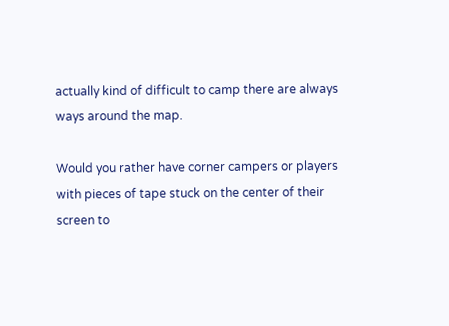actually kind of difficult to camp there are always ways around the map.

Would you rather have corner campers or players with pieces of tape stuck on the center of their screen to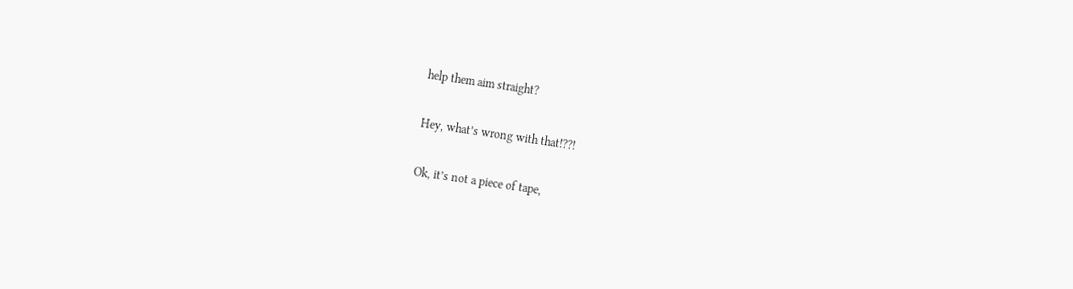help them aim straight?

Hey, what’s wrong with that!??!

Ok, it’s not a piece of tape,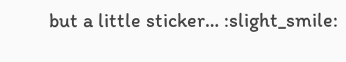but a little sticker… :slight_smile: